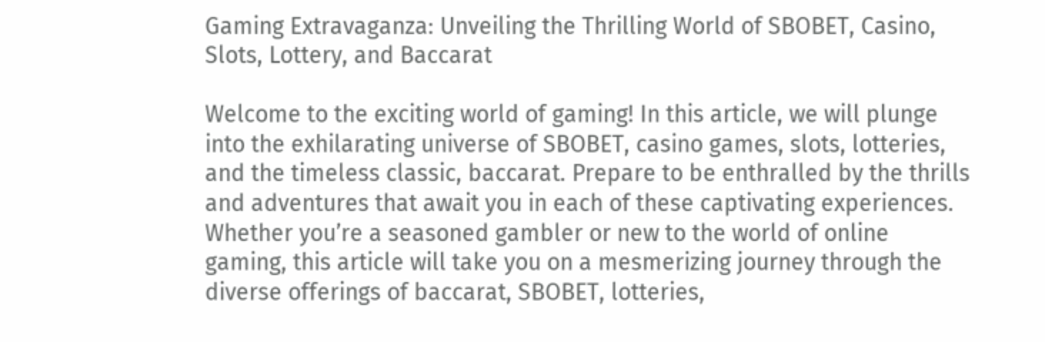Gaming Extravaganza: Unveiling the Thrilling World of SBOBET, Casino, Slots, Lottery, and Baccarat

Welcome to the exciting world of gaming! In this article, we will plunge into the exhilarating universe of SBOBET, casino games, slots, lotteries, and the timeless classic, baccarat. Prepare to be enthralled by the thrills and adventures that await you in each of these captivating experiences. Whether you’re a seasoned gambler or new to the world of online gaming, this article will take you on a mesmerizing journey through the diverse offerings of baccarat, SBOBET, lotteries,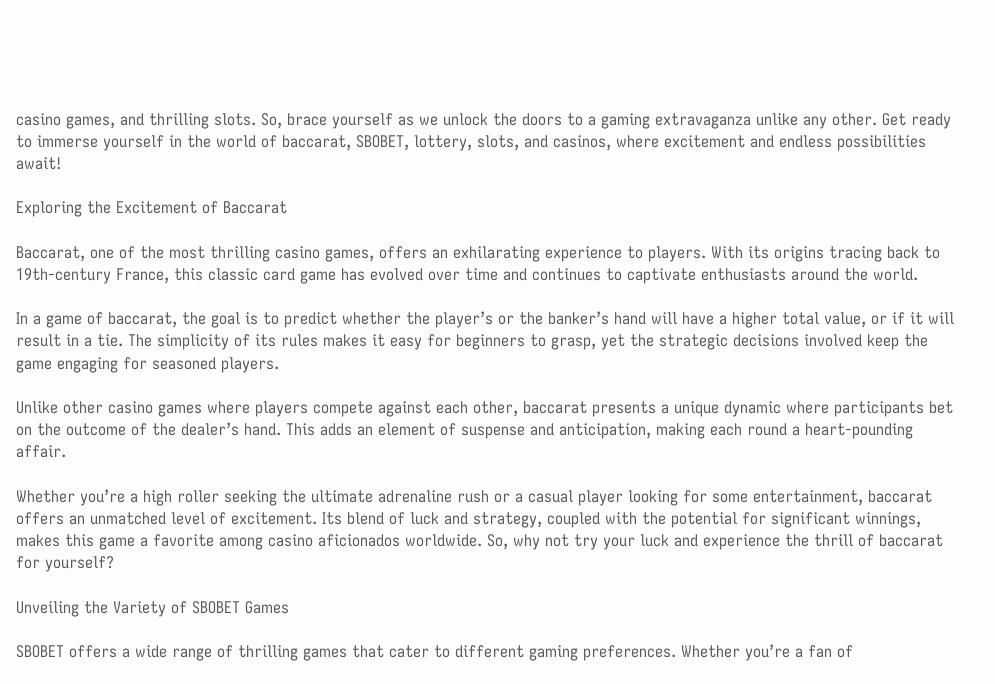casino games, and thrilling slots. So, brace yourself as we unlock the doors to a gaming extravaganza unlike any other. Get ready to immerse yourself in the world of baccarat, SBOBET, lottery, slots, and casinos, where excitement and endless possibilities await!

Exploring the Excitement of Baccarat

Baccarat, one of the most thrilling casino games, offers an exhilarating experience to players. With its origins tracing back to 19th-century France, this classic card game has evolved over time and continues to captivate enthusiasts around the world.

In a game of baccarat, the goal is to predict whether the player’s or the banker’s hand will have a higher total value, or if it will result in a tie. The simplicity of its rules makes it easy for beginners to grasp, yet the strategic decisions involved keep the game engaging for seasoned players.

Unlike other casino games where players compete against each other, baccarat presents a unique dynamic where participants bet on the outcome of the dealer’s hand. This adds an element of suspense and anticipation, making each round a heart-pounding affair.

Whether you’re a high roller seeking the ultimate adrenaline rush or a casual player looking for some entertainment, baccarat offers an unmatched level of excitement. Its blend of luck and strategy, coupled with the potential for significant winnings, makes this game a favorite among casino aficionados worldwide. So, why not try your luck and experience the thrill of baccarat for yourself?

Unveiling the Variety of SBOBET Games

SBOBET offers a wide range of thrilling games that cater to different gaming preferences. Whether you’re a fan of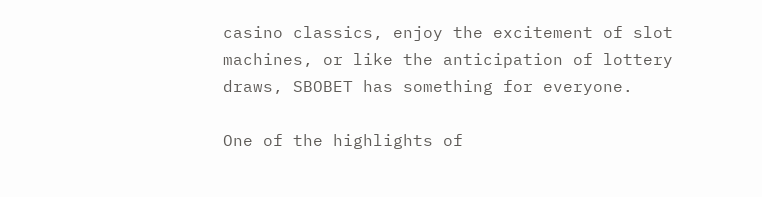casino classics, enjoy the excitement of slot machines, or like the anticipation of lottery draws, SBOBET has something for everyone.

One of the highlights of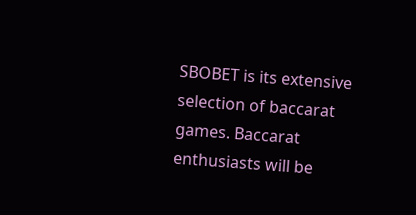SBOBET is its extensive selection of baccarat games. Baccarat enthusiasts will be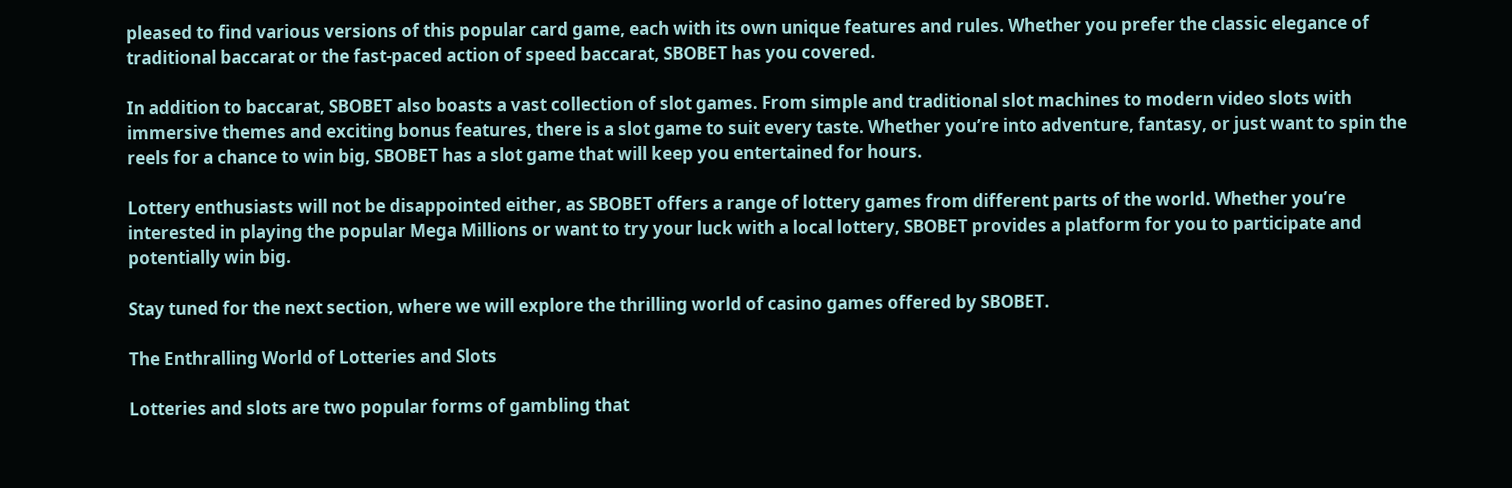pleased to find various versions of this popular card game, each with its own unique features and rules. Whether you prefer the classic elegance of traditional baccarat or the fast-paced action of speed baccarat, SBOBET has you covered.

In addition to baccarat, SBOBET also boasts a vast collection of slot games. From simple and traditional slot machines to modern video slots with immersive themes and exciting bonus features, there is a slot game to suit every taste. Whether you’re into adventure, fantasy, or just want to spin the reels for a chance to win big, SBOBET has a slot game that will keep you entertained for hours.

Lottery enthusiasts will not be disappointed either, as SBOBET offers a range of lottery games from different parts of the world. Whether you’re interested in playing the popular Mega Millions or want to try your luck with a local lottery, SBOBET provides a platform for you to participate and potentially win big.

Stay tuned for the next section, where we will explore the thrilling world of casino games offered by SBOBET.

The Enthralling World of Lotteries and Slots

Lotteries and slots are two popular forms of gambling that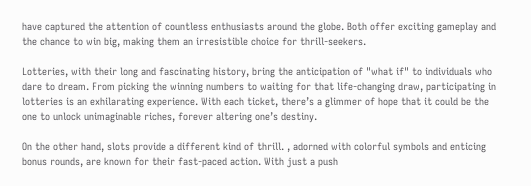have captured the attention of countless enthusiasts around the globe. Both offer exciting gameplay and the chance to win big, making them an irresistible choice for thrill-seekers.

Lotteries, with their long and fascinating history, bring the anticipation of "what if" to individuals who dare to dream. From picking the winning numbers to waiting for that life-changing draw, participating in lotteries is an exhilarating experience. With each ticket, there’s a glimmer of hope that it could be the one to unlock unimaginable riches, forever altering one’s destiny.

On the other hand, slots provide a different kind of thrill. , adorned with colorful symbols and enticing bonus rounds, are known for their fast-paced action. With just a push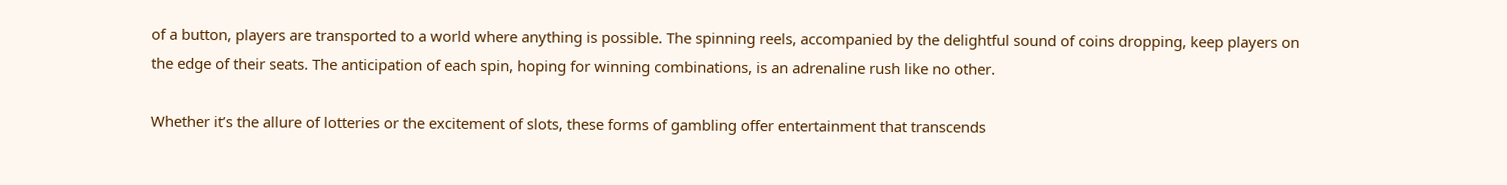of a button, players are transported to a world where anything is possible. The spinning reels, accompanied by the delightful sound of coins dropping, keep players on the edge of their seats. The anticipation of each spin, hoping for winning combinations, is an adrenaline rush like no other.

Whether it’s the allure of lotteries or the excitement of slots, these forms of gambling offer entertainment that transcends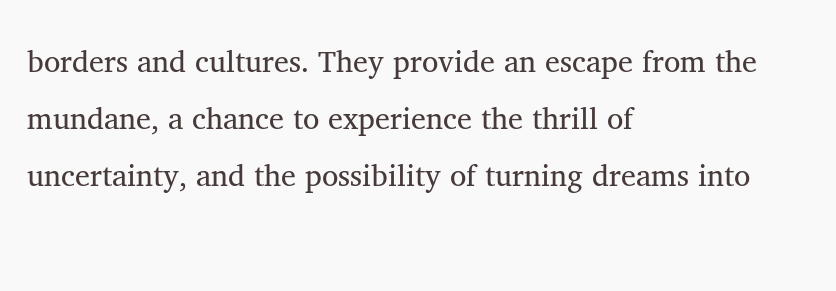borders and cultures. They provide an escape from the mundane, a chance to experience the thrill of uncertainty, and the possibility of turning dreams into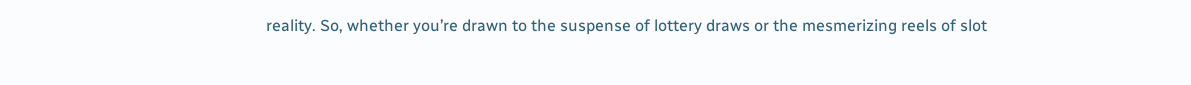reality. So, whether you’re drawn to the suspense of lottery draws or the mesmerizing reels of slot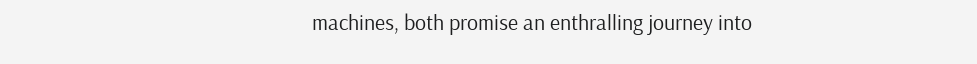machines, both promise an enthralling journey into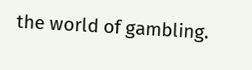the world of gambling.